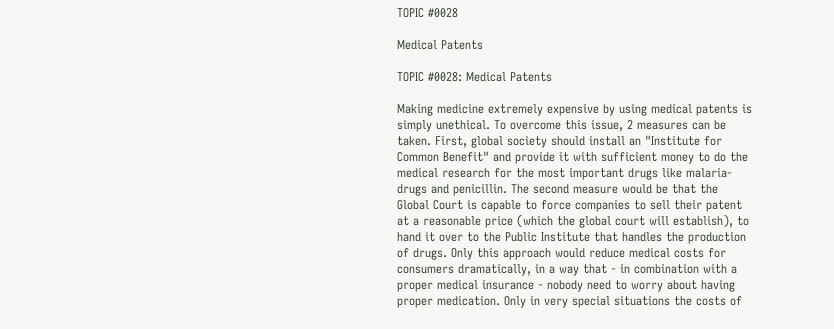TOPIC #0028

Medical Patents

TOPIC #0028: Medical Patents

Making medicine extremely expensive by using medical patents is simply unethical. To overcome this issue, 2 measures can be taken. First, global society should install an "Institute for Common Benefit" and provide it with sufficient money to do the medical research for the most important drugs like malaria-drugs and penicillin. The second measure would be that the Global Court is capable to force companies to sell their patent at a reasonable price (which the global court will establish), to hand it over to the Public Institute that handles the production of drugs. Only this approach would reduce medical costs for consumers dramatically, in a way that - in combination with a proper medical insurance - nobody need to worry about having proper medication. Only in very special situations the costs of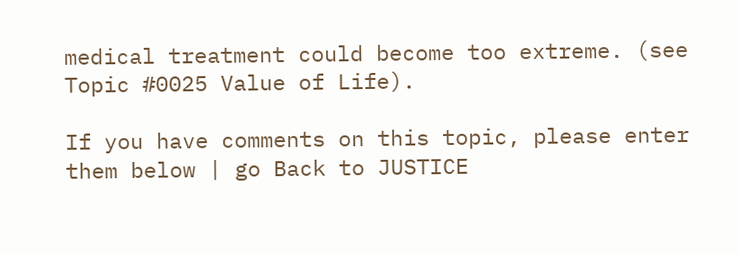medical treatment could become too extreme. (see Topic #0025 Value of Life).

If you have comments on this topic, please enter them below | go Back to JUSTICE